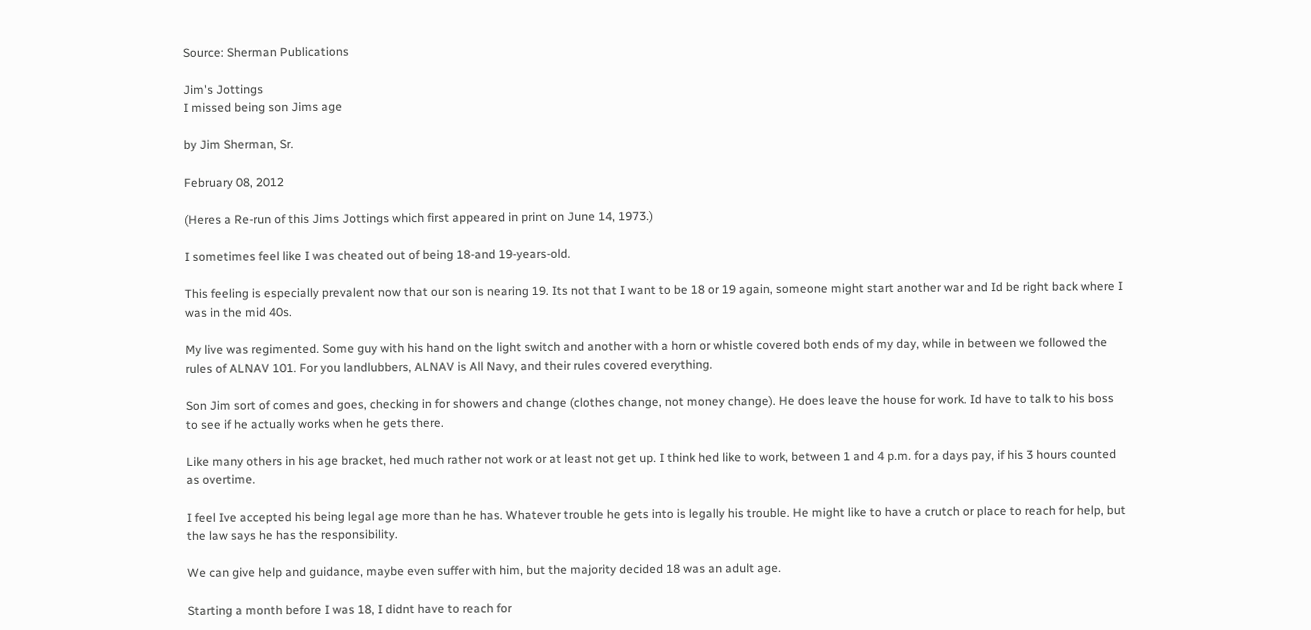Source: Sherman Publications

Jim's Jottings
I missed being son Jims age

by Jim Sherman, Sr.

February 08, 2012

(Heres a Re-run of this Jims Jottings which first appeared in print on June 14, 1973.)

I sometimes feel like I was cheated out of being 18-and 19-years-old.

This feeling is especially prevalent now that our son is nearing 19. Its not that I want to be 18 or 19 again, someone might start another war and Id be right back where I was in the mid 40s.

My live was regimented. Some guy with his hand on the light switch and another with a horn or whistle covered both ends of my day, while in between we followed the rules of ALNAV 101. For you landlubbers, ALNAV is All Navy, and their rules covered everything.

Son Jim sort of comes and goes, checking in for showers and change (clothes change, not money change). He does leave the house for work. Id have to talk to his boss to see if he actually works when he gets there.

Like many others in his age bracket, hed much rather not work or at least not get up. I think hed like to work, between 1 and 4 p.m. for a days pay, if his 3 hours counted as overtime.

I feel Ive accepted his being legal age more than he has. Whatever trouble he gets into is legally his trouble. He might like to have a crutch or place to reach for help, but the law says he has the responsibility.

We can give help and guidance, maybe even suffer with him, but the majority decided 18 was an adult age.

Starting a month before I was 18, I didnt have to reach for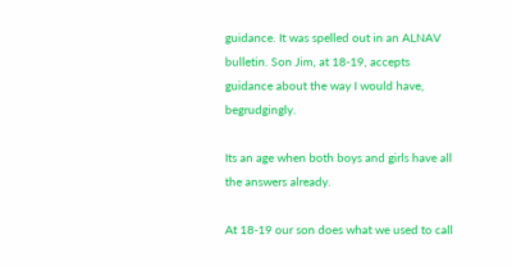guidance. It was spelled out in an ALNAV bulletin. Son Jim, at 18-19, accepts guidance about the way I would have, begrudgingly.

Its an age when both boys and girls have all the answers already.

At 18-19 our son does what we used to call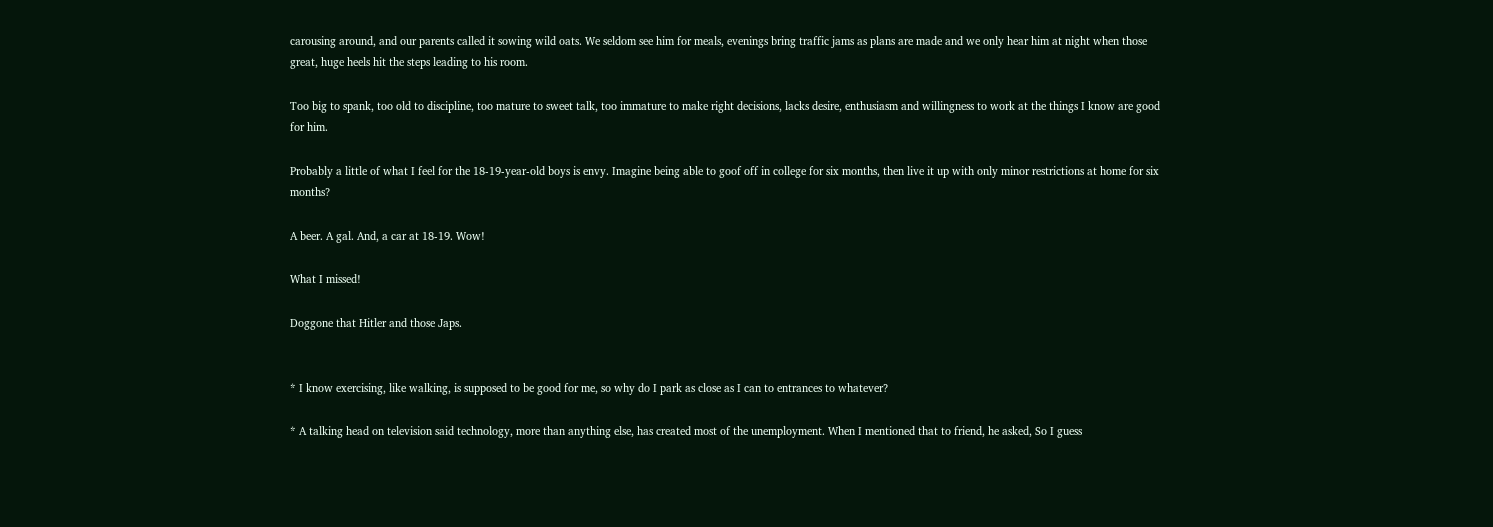carousing around, and our parents called it sowing wild oats. We seldom see him for meals, evenings bring traffic jams as plans are made and we only hear him at night when those great, huge heels hit the steps leading to his room.

Too big to spank, too old to discipline, too mature to sweet talk, too immature to make right decisions, lacks desire, enthusiasm and willingness to work at the things I know are good for him.

Probably a little of what I feel for the 18-19-year-old boys is envy. Imagine being able to goof off in college for six months, then live it up with only minor restrictions at home for six months?

A beer. A gal. And, a car at 18-19. Wow!

What I missed!

Doggone that Hitler and those Japs.


* I know exercising, like walking, is supposed to be good for me, so why do I park as close as I can to entrances to whatever?

* A talking head on television said technology, more than anything else, has created most of the unemployment. When I mentioned that to friend, he asked, So I guess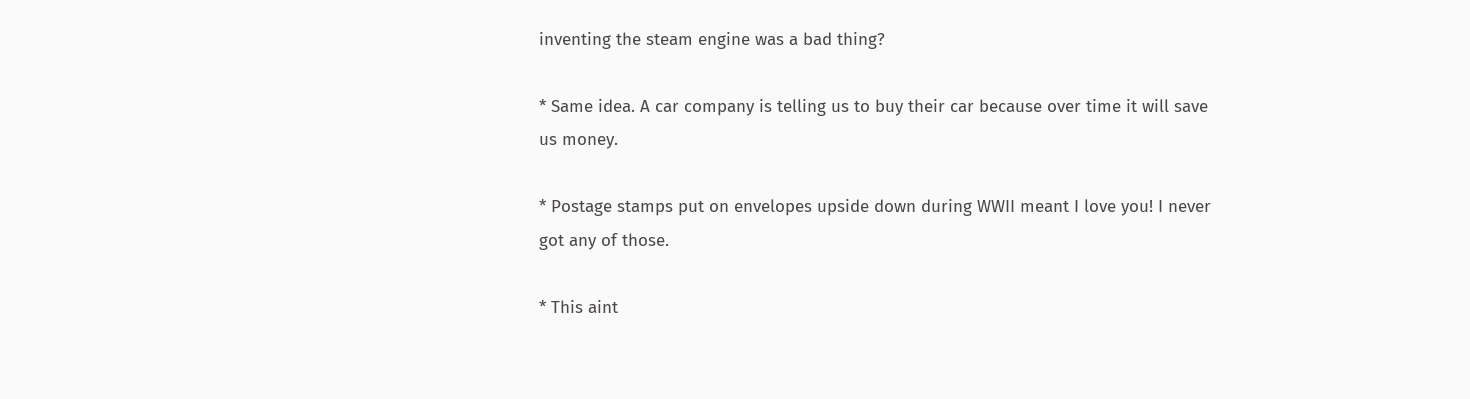inventing the steam engine was a bad thing?

* Same idea. A car company is telling us to buy their car because over time it will save us money.

* Postage stamps put on envelopes upside down during WWII meant I love you! I never got any of those.

* This aint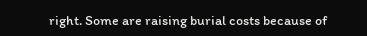right. Some are raising burial costs because of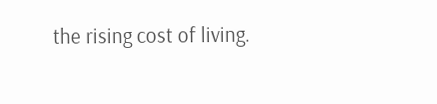the rising cost of living.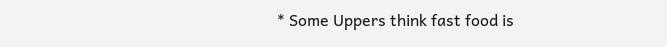* Some Uppers think fast food is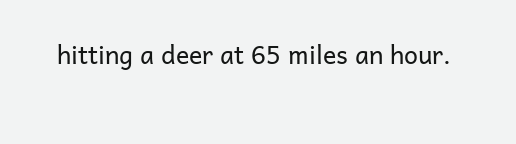hitting a deer at 65 miles an hour.